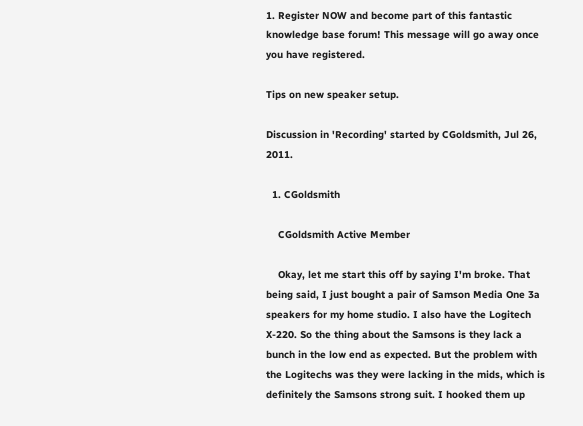1. Register NOW and become part of this fantastic knowledge base forum! This message will go away once you have registered.

Tips on new speaker setup.

Discussion in 'Recording' started by CGoldsmith, Jul 26, 2011.

  1. CGoldsmith

    CGoldsmith Active Member

    Okay, let me start this off by saying I'm broke. That being said, I just bought a pair of Samson Media One 3a speakers for my home studio. I also have the Logitech X-220. So the thing about the Samsons is they lack a bunch in the low end as expected. But the problem with the Logitechs was they were lacking in the mids, which is definitely the Samsons strong suit. I hooked them up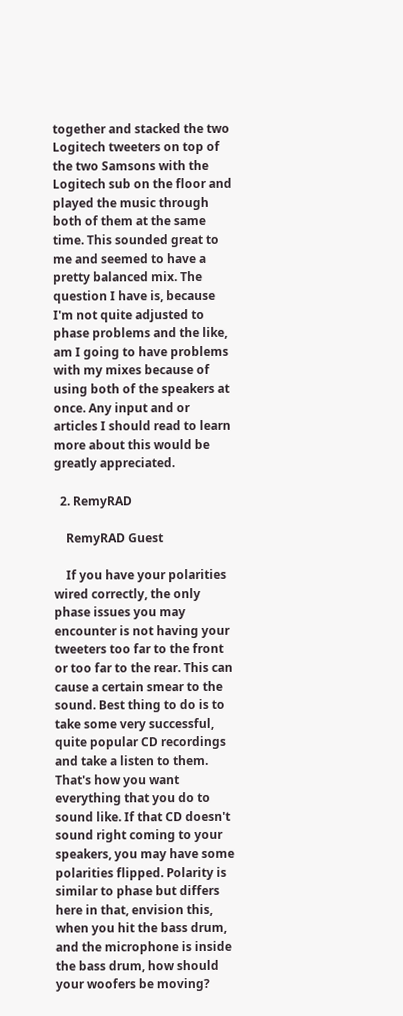together and stacked the two Logitech tweeters on top of the two Samsons with the Logitech sub on the floor and played the music through both of them at the same time. This sounded great to me and seemed to have a pretty balanced mix. The question I have is, because I'm not quite adjusted to phase problems and the like, am I going to have problems with my mixes because of using both of the speakers at once. Any input and or articles I should read to learn more about this would be greatly appreciated.

  2. RemyRAD

    RemyRAD Guest

    If you have your polarities wired correctly, the only phase issues you may encounter is not having your tweeters too far to the front or too far to the rear. This can cause a certain smear to the sound. Best thing to do is to take some very successful, quite popular CD recordings and take a listen to them. That's how you want everything that you do to sound like. If that CD doesn't sound right coming to your speakers, you may have some polarities flipped. Polarity is similar to phase but differs here in that, envision this, when you hit the bass drum, and the microphone is inside the bass drum, how should your woofers be moving?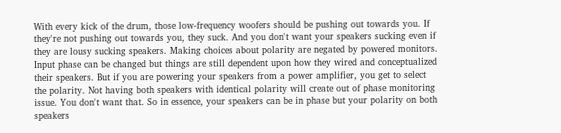With every kick of the drum, those low-frequency woofers should be pushing out towards you. If they're not pushing out towards you, they suck. And you don't want your speakers sucking even if they are lousy sucking speakers. Making choices about polarity are negated by powered monitors. Input phase can be changed but things are still dependent upon how they wired and conceptualized their speakers. But if you are powering your speakers from a power amplifier, you get to select the polarity. Not having both speakers with identical polarity will create out of phase monitoring issue. You don't want that. So in essence, your speakers can be in phase but your polarity on both speakers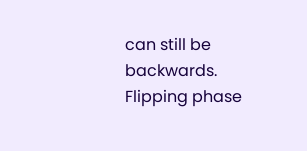can still be backwards. Flipping phase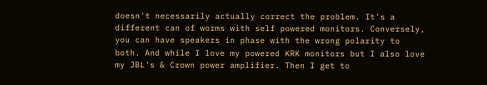doesn't necessarily actually correct the problem. It's a different can of worms with self powered monitors. Conversely, you can have speakers in phase with the wrong polarity to both. And while I love my powered KRK monitors but I also love my JBL's & Crown power amplifier. Then I get to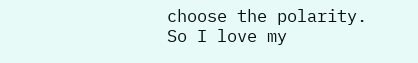choose the polarity. So I love my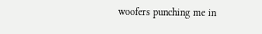woofers punching me in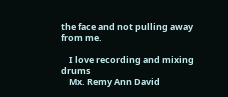the face and not pulling away from me.

    I love recording and mixing drums
    Mx. Remy Ann David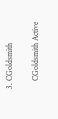3. CGoldsmith

    CGoldsmith Active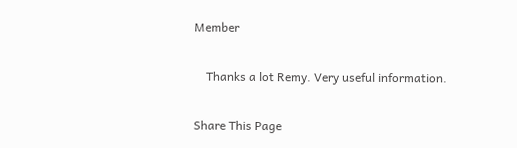Member

    Thanks a lot Remy. Very useful information.

Share This Page